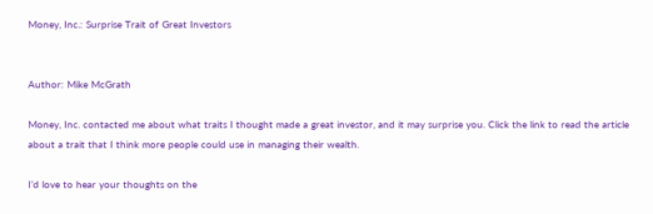Money, Inc.: Surprise Trait of Great Investors


Author: Mike McGrath

Money, Inc. contacted me about what traits I thought made a great investor, and it may surprise you. Click the link to read the article about a trait that I think more people could use in managing their wealth.

I’d love to hear your thoughts on the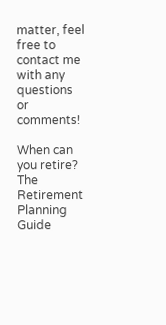matter, feel free to contact me with any questions or comments!

When can you retire? The Retirement Planning Guide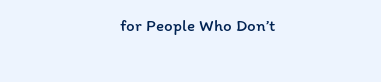for People Who Don’t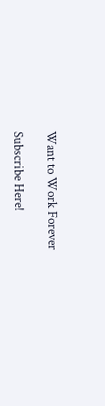Want to Work Forever

Subscribe Here!